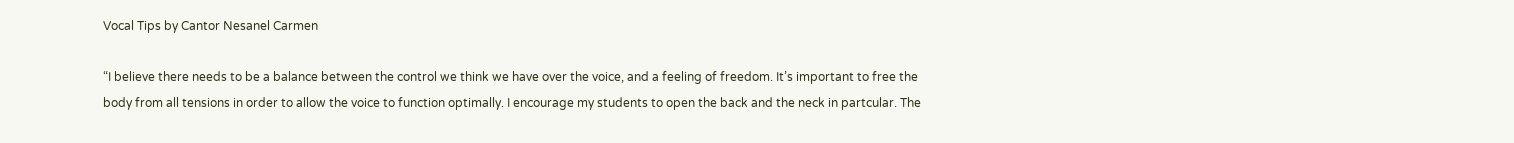Vocal Tips by Cantor Nesanel Carmen

“I believe there needs to be a balance between the control we think we have over the voice, and a feeling of freedom. It’s important to free the body from all tensions in order to allow the voice to function optimally. I encourage my students to open the back and the neck in partcular. The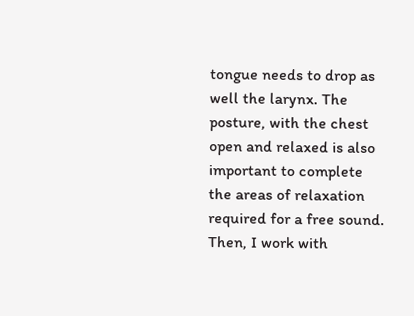tongue needs to drop as well the larynx. The posture, with the chest open and relaxed is also important to complete the areas of relaxation required for a free sound. Then, I work with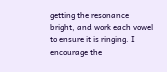getting the resonance bright, and work each vowel to ensure it is ringing. I encourage the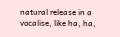natural release in a vocalise, like ha, ha,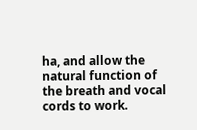ha, and allow the natural function of the breath and vocal cords to work.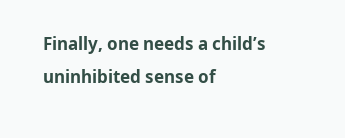Finally, one needs a child’s uninhibited sense of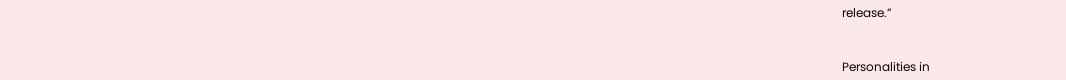release.”


Personalities in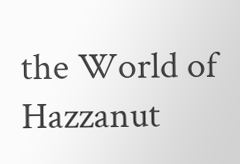the World of Hazzanut